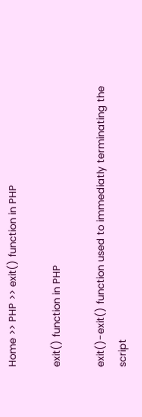Home >> PHP >> exit() function in PHP

exit() function in PHP

exit()-exit() function used to immediatly terminating the script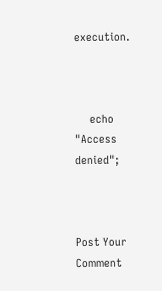execution.



     echo "Access denied";



Post Your Comment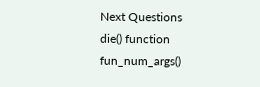Next Questions
die() function
fun_num_args()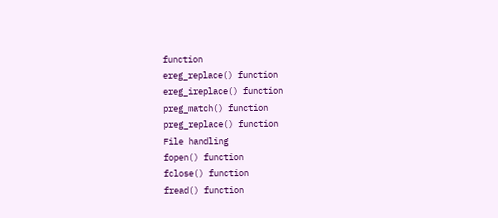function
ereg_replace() function
ereg_ireplace() function
preg_match() function
preg_replace() function
File handling
fopen() function
fclose() function
fread() function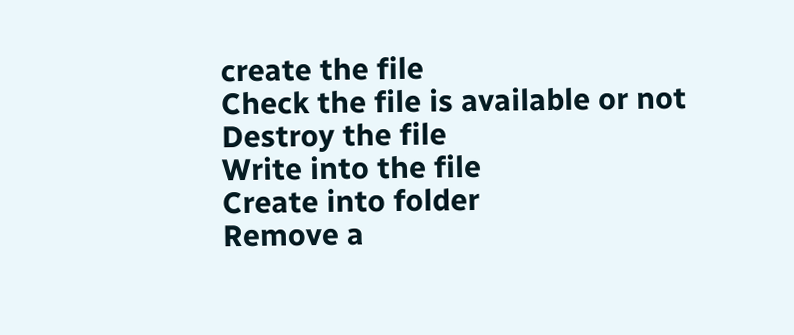create the file
Check the file is available or not
Destroy the file
Write into the file
Create into folder
Remove a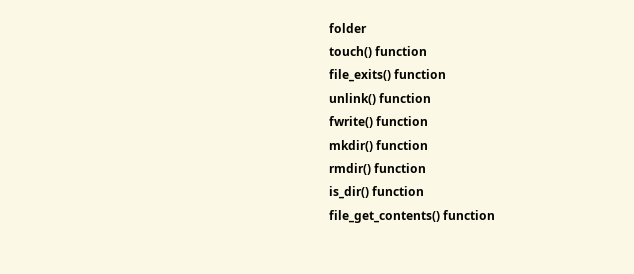folder
touch() function
file_exits() function
unlink() function
fwrite() function
mkdir() function
rmdir() function
is_dir() function
file_get_contents() function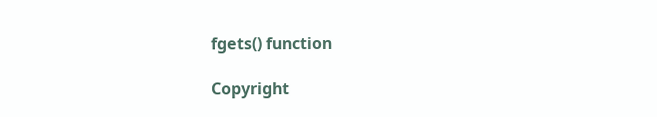fgets() function

Copyright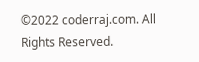©2022 coderraj.com. All Rights Reserved.